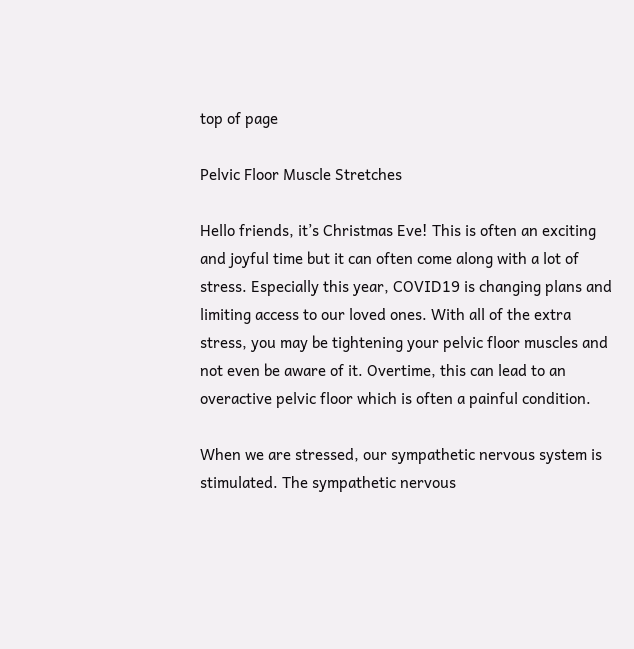top of page

Pelvic Floor Muscle Stretches

Hello friends, it’s Christmas Eve! This is often an exciting and joyful time but it can often come along with a lot of stress. Especially this year, COVID19 is changing plans and limiting access to our loved ones. With all of the extra stress, you may be tightening your pelvic floor muscles and not even be aware of it. Overtime, this can lead to an overactive pelvic floor which is often a painful condition.

When we are stressed, our sympathetic nervous system is stimulated. The sympathetic nervous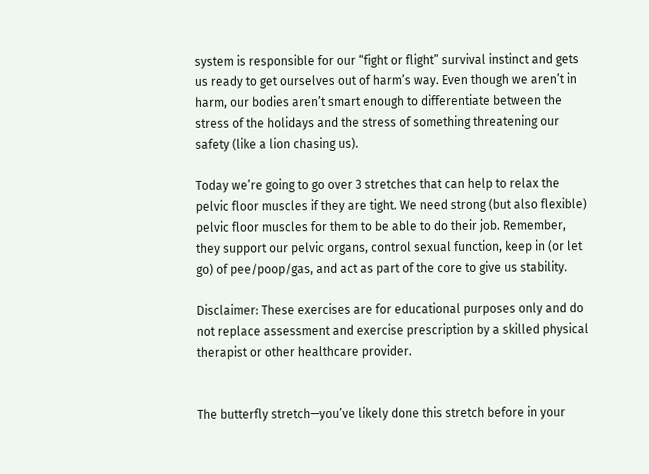system is responsible for our “fight or flight” survival instinct and gets us ready to get ourselves out of harm’s way. Even though we aren’t in harm, our bodies aren’t smart enough to differentiate between the stress of the holidays and the stress of something threatening our safety (like a lion chasing us).

Today we’re going to go over 3 stretches that can help to relax the pelvic floor muscles if they are tight. We need strong (but also flexible) pelvic floor muscles for them to be able to do their job. Remember, they support our pelvic organs, control sexual function, keep in (or let go) of pee/poop/gas, and act as part of the core to give us stability.

Disclaimer: These exercises are for educational purposes only and do not replace assessment and exercise prescription by a skilled physical therapist or other healthcare provider.


The butterfly stretch—you’ve likely done this stretch before in your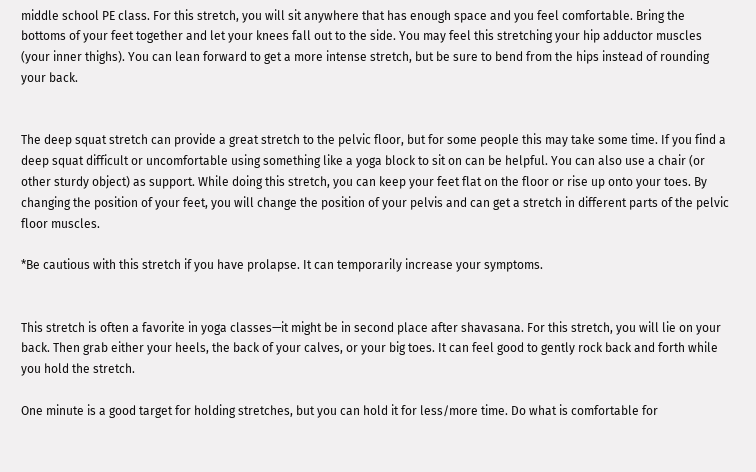middle school PE class. For this stretch, you will sit anywhere that has enough space and you feel comfortable. Bring the bottoms of your feet together and let your knees fall out to the side. You may feel this stretching your hip adductor muscles (your inner thighs). You can lean forward to get a more intense stretch, but be sure to bend from the hips instead of rounding your back.


The deep squat stretch can provide a great stretch to the pelvic floor, but for some people this may take some time. If you find a deep squat difficult or uncomfortable using something like a yoga block to sit on can be helpful. You can also use a chair (or other sturdy object) as support. While doing this stretch, you can keep your feet flat on the floor or rise up onto your toes. By changing the position of your feet, you will change the position of your pelvis and can get a stretch in different parts of the pelvic floor muscles.

*Be cautious with this stretch if you have prolapse. It can temporarily increase your symptoms.


This stretch is often a favorite in yoga classes—it might be in second place after shavasana. For this stretch, you will lie on your back. Then grab either your heels, the back of your calves, or your big toes. It can feel good to gently rock back and forth while you hold the stretch.

One minute is a good target for holding stretches, but you can hold it for less/more time. Do what is comfortable for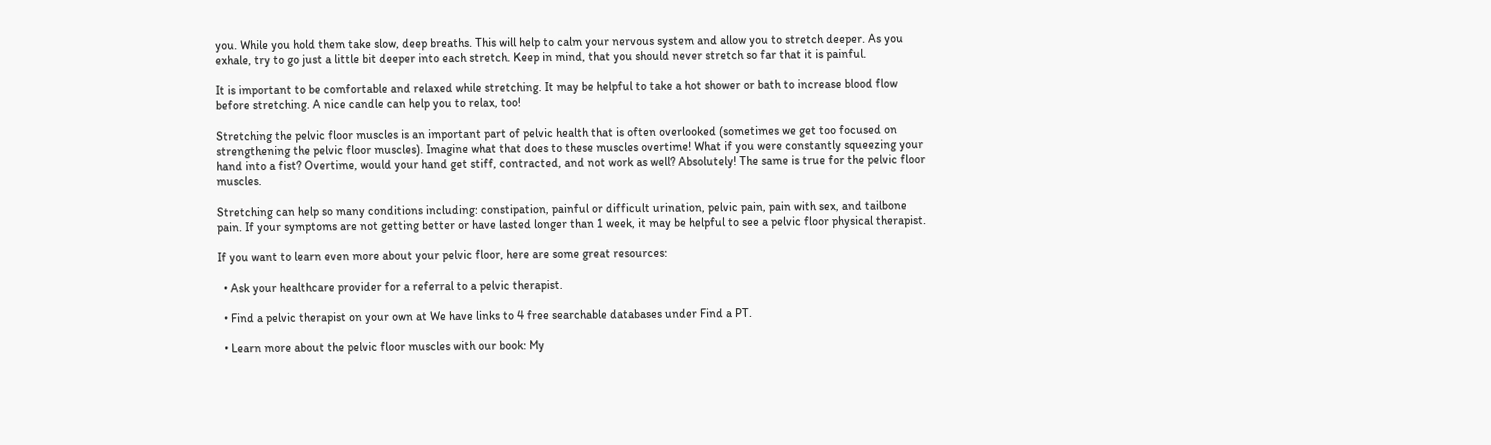you. While you hold them take slow, deep breaths. This will help to calm your nervous system and allow you to stretch deeper. As you exhale, try to go just a little bit deeper into each stretch. Keep in mind, that you should never stretch so far that it is painful.

It is important to be comfortable and relaxed while stretching. It may be helpful to take a hot shower or bath to increase blood flow before stretching. A nice candle can help you to relax, too!

Stretching the pelvic floor muscles is an important part of pelvic health that is often overlooked (sometimes we get too focused on strengthening the pelvic floor muscles). Imagine what that does to these muscles overtime! What if you were constantly squeezing your hand into a fist? Overtime, would your hand get stiff, contracted, and not work as well? Absolutely! The same is true for the pelvic floor muscles.

Stretching can help so many conditions including: constipation, painful or difficult urination, pelvic pain, pain with sex, and tailbone pain. If your symptoms are not getting better or have lasted longer than 1 week, it may be helpful to see a pelvic floor physical therapist.

If you want to learn even more about your pelvic floor, here are some great resources:

  • Ask your healthcare provider for a referral to a pelvic therapist.

  • Find a pelvic therapist on your own at We have links to 4 free searchable databases under Find a PT.

  • Learn more about the pelvic floor muscles with our book: My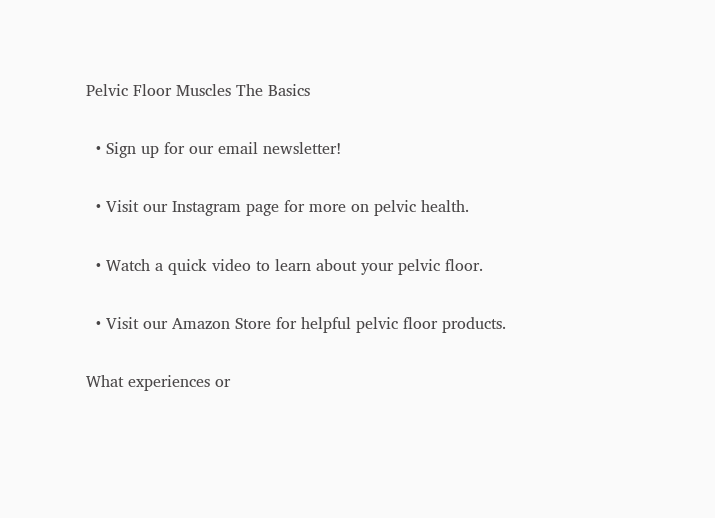Pelvic Floor Muscles The Basics

  • Sign up for our email newsletter!

  • Visit our Instagram page for more on pelvic health.

  • Watch a quick video to learn about your pelvic floor.

  • Visit our Amazon Store for helpful pelvic floor products.

What experiences or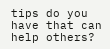tips do you have that can help others?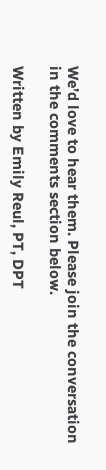We’d love to hear them. Please join the conversation in the comments section below.

Written by Emily Reul, PT, DPT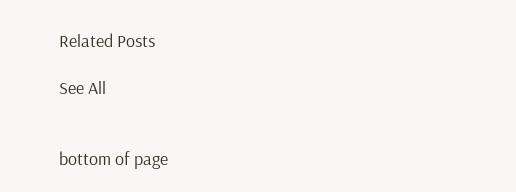Related Posts

See All


bottom of page